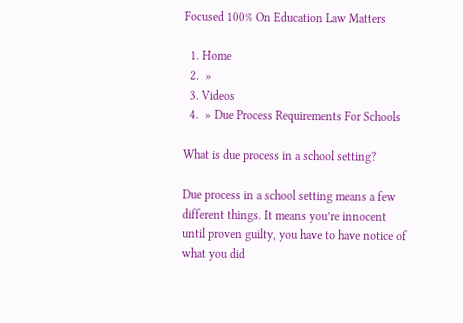Focused 100% On Education Law Matters

  1. Home
  2.  »
  3. Videos
  4.  » Due Process Requirements For Schools

What is due process in a school setting?

Due process in a school setting means a few different things. It means you’re innocent until proven guilty, you have to have notice of what you did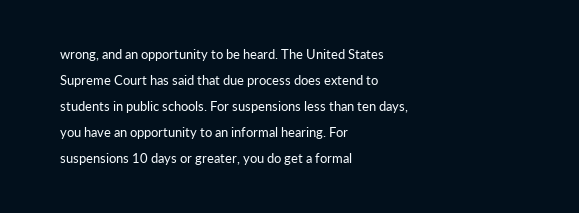wrong, and an opportunity to be heard. The United States Supreme Court has said that due process does extend to students in public schools. For suspensions less than ten days, you have an opportunity to an informal hearing. For suspensions 10 days or greater, you do get a formal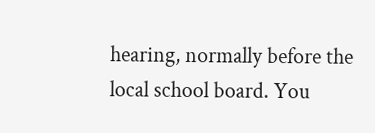hearing, normally before the local school board. You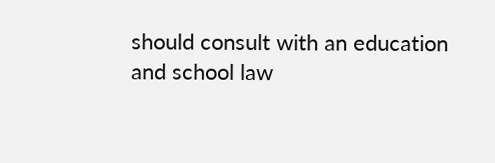should consult with an education and school law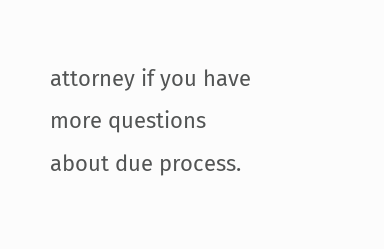attorney if you have more questions about due process.